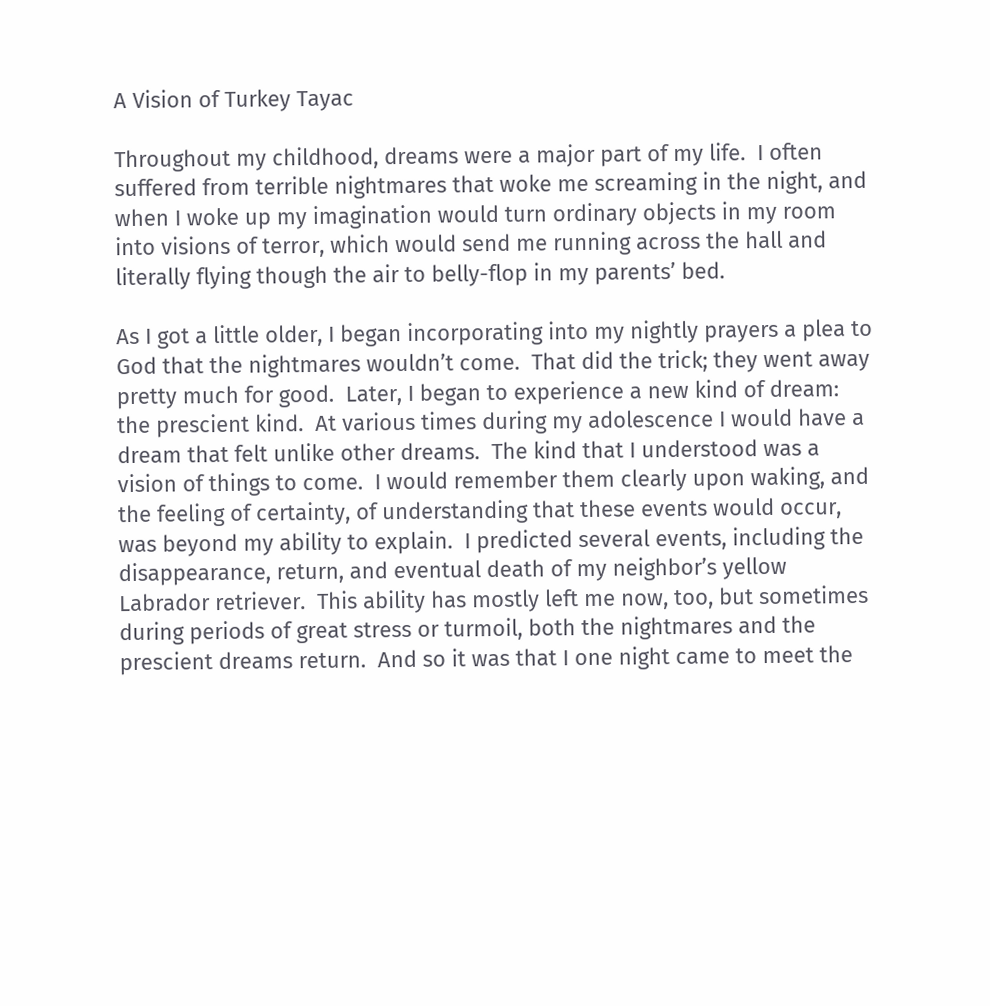A Vision of Turkey Tayac

Throughout my childhood, dreams were a major part of my life.  I often suffered from terrible nightmares that woke me screaming in the night, and when I woke up my imagination would turn ordinary objects in my room into visions of terror, which would send me running across the hall and literally flying though the air to belly-flop in my parents’ bed.

As I got a little older, I began incorporating into my nightly prayers a plea to God that the nightmares wouldn’t come.  That did the trick; they went away pretty much for good.  Later, I began to experience a new kind of dream: the prescient kind.  At various times during my adolescence I would have a dream that felt unlike other dreams.  The kind that I understood was a vision of things to come.  I would remember them clearly upon waking, and the feeling of certainty, of understanding that these events would occur, was beyond my ability to explain.  I predicted several events, including the disappearance, return, and eventual death of my neighbor’s yellow Labrador retriever.  This ability has mostly left me now, too, but sometimes during periods of great stress or turmoil, both the nightmares and the prescient dreams return.  And so it was that I one night came to meet the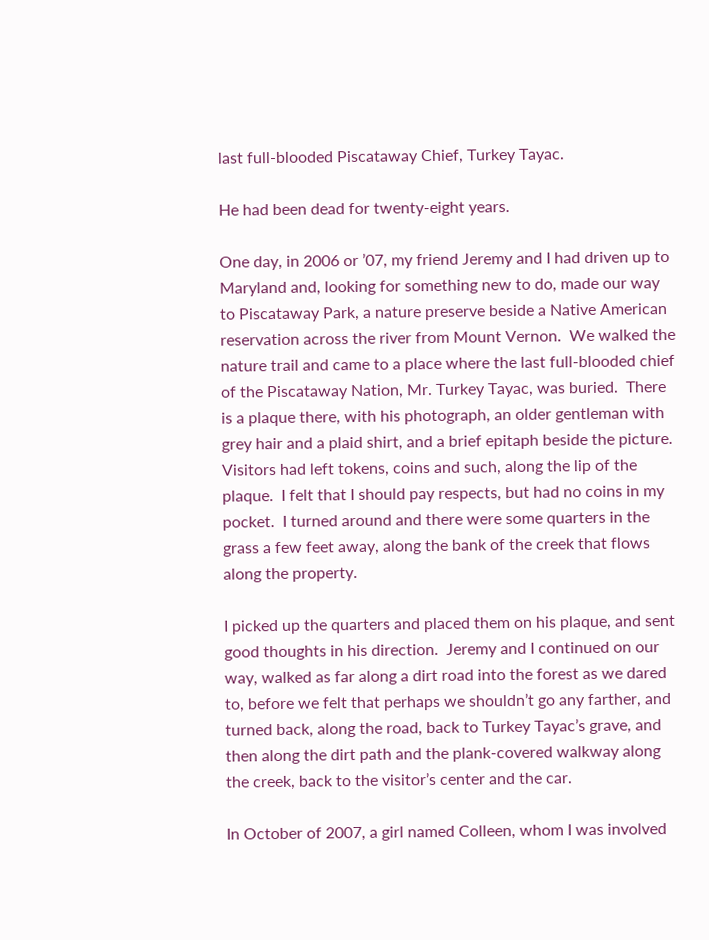last full-blooded Piscataway Chief, Turkey Tayac.

He had been dead for twenty-eight years.

One day, in 2006 or ’07, my friend Jeremy and I had driven up to Maryland and, looking for something new to do, made our way to Piscataway Park, a nature preserve beside a Native American reservation across the river from Mount Vernon.  We walked the nature trail and came to a place where the last full-blooded chief of the Piscataway Nation, Mr. Turkey Tayac, was buried.  There is a plaque there, with his photograph, an older gentleman with grey hair and a plaid shirt, and a brief epitaph beside the picture.  Visitors had left tokens, coins and such, along the lip of the plaque.  I felt that I should pay respects, but had no coins in my pocket.  I turned around and there were some quarters in the grass a few feet away, along the bank of the creek that flows along the property.

I picked up the quarters and placed them on his plaque, and sent good thoughts in his direction.  Jeremy and I continued on our way, walked as far along a dirt road into the forest as we dared to, before we felt that perhaps we shouldn’t go any farther, and turned back, along the road, back to Turkey Tayac’s grave, and then along the dirt path and the plank-covered walkway along the creek, back to the visitor’s center and the car.

In October of 2007, a girl named Colleen, whom I was involved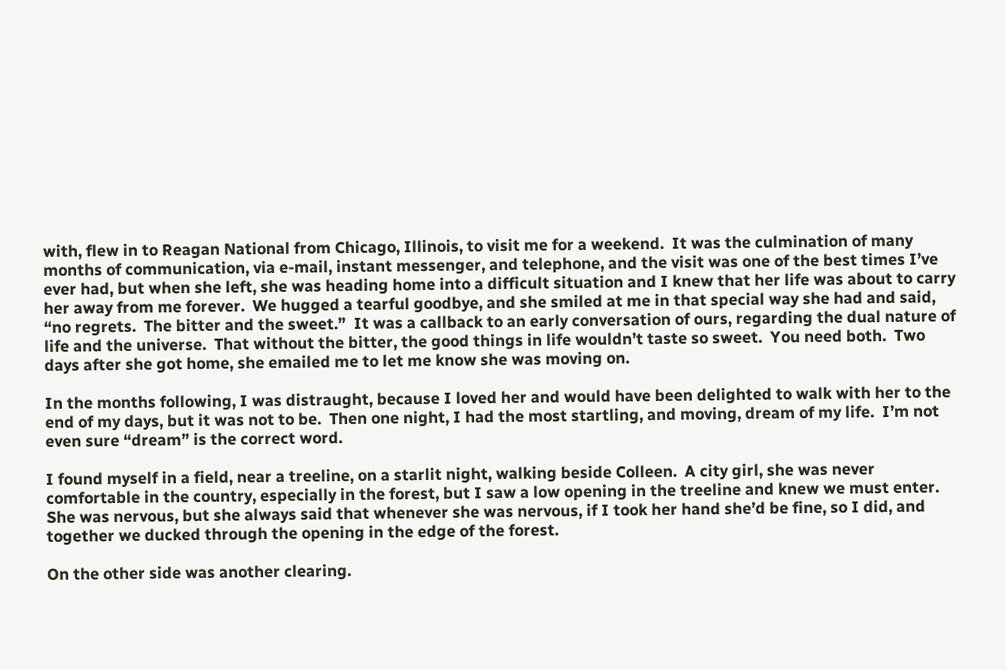with, flew in to Reagan National from Chicago, Illinois, to visit me for a weekend.  It was the culmination of many months of communication, via e-mail, instant messenger, and telephone, and the visit was one of the best times I’ve ever had, but when she left, she was heading home into a difficult situation and I knew that her life was about to carry her away from me forever.  We hugged a tearful goodbye, and she smiled at me in that special way she had and said, “no regrets.  The bitter and the sweet.”  It was a callback to an early conversation of ours, regarding the dual nature of life and the universe.  That without the bitter, the good things in life wouldn’t taste so sweet.  You need both.  Two days after she got home, she emailed me to let me know she was moving on.

In the months following, I was distraught, because I loved her and would have been delighted to walk with her to the end of my days, but it was not to be.  Then one night, I had the most startling, and moving, dream of my life.  I’m not even sure “dream” is the correct word.

I found myself in a field, near a treeline, on a starlit night, walking beside Colleen.  A city girl, she was never comfortable in the country, especially in the forest, but I saw a low opening in the treeline and knew we must enter.  She was nervous, but she always said that whenever she was nervous, if I took her hand she’d be fine, so I did, and together we ducked through the opening in the edge of the forest.

On the other side was another clearing.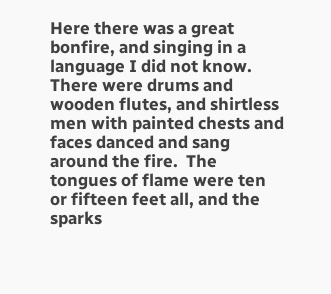Here there was a great bonfire, and singing in a language I did not know.  There were drums and wooden flutes, and shirtless men with painted chests and faces danced and sang around the fire.  The tongues of flame were ten or fifteen feet all, and the sparks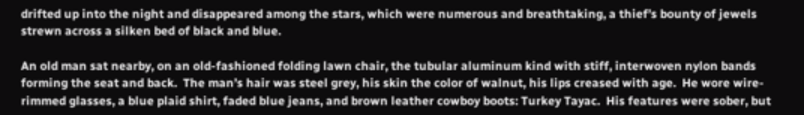drifted up into the night and disappeared among the stars, which were numerous and breathtaking, a thief’s bounty of jewels strewn across a silken bed of black and blue.

An old man sat nearby, on an old-fashioned folding lawn chair, the tubular aluminum kind with stiff, interwoven nylon bands forming the seat and back.  The man’s hair was steel grey, his skin the color of walnut, his lips creased with age.  He wore wire-rimmed glasses, a blue plaid shirt, faded blue jeans, and brown leather cowboy boots: Turkey Tayac.  His features were sober, but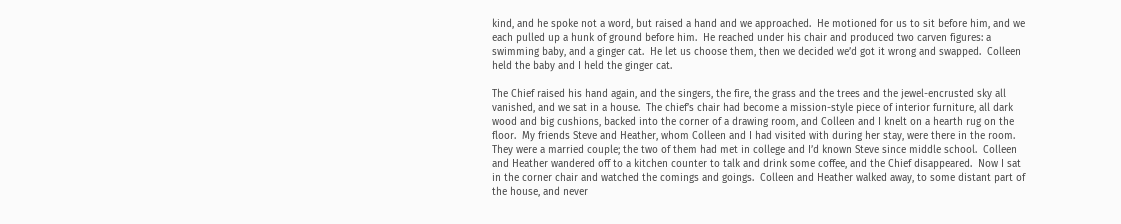kind, and he spoke not a word, but raised a hand and we approached.  He motioned for us to sit before him, and we each pulled up a hunk of ground before him.  He reached under his chair and produced two carven figures: a swimming baby, and a ginger cat.  He let us choose them, then we decided we’d got it wrong and swapped.  Colleen held the baby and I held the ginger cat.

The Chief raised his hand again, and the singers, the fire, the grass and the trees and the jewel-encrusted sky all vanished, and we sat in a house.  The chief’s chair had become a mission-style piece of interior furniture, all dark wood and big cushions, backed into the corner of a drawing room, and Colleen and I knelt on a hearth rug on the floor.  My friends Steve and Heather, whom Colleen and I had visited with during her stay, were there in the room.  They were a married couple; the two of them had met in college and I’d known Steve since middle school.  Colleen and Heather wandered off to a kitchen counter to talk and drink some coffee, and the Chief disappeared.  Now I sat in the corner chair and watched the comings and goings.  Colleen and Heather walked away, to some distant part of the house, and never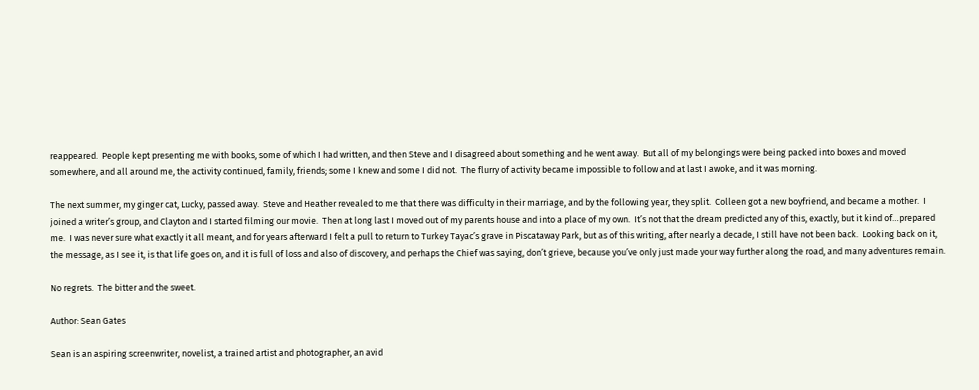reappeared.  People kept presenting me with books, some of which I had written, and then Steve and I disagreed about something and he went away.  But all of my belongings were being packed into boxes and moved somewhere, and all around me, the activity continued, family, friends; some I knew and some I did not.  The flurry of activity became impossible to follow and at last I awoke, and it was morning.

The next summer, my ginger cat, Lucky, passed away.  Steve and Heather revealed to me that there was difficulty in their marriage, and by the following year, they split.  Colleen got a new boyfriend, and became a mother.  I joined a writer’s group, and Clayton and I started filming our movie.  Then at long last I moved out of my parents house and into a place of my own.  It’s not that the dream predicted any of this, exactly, but it kind of…prepared me.  I was never sure what exactly it all meant, and for years afterward I felt a pull to return to Turkey Tayac’s grave in Piscataway Park, but as of this writing, after nearly a decade, I still have not been back.  Looking back on it, the message, as I see it, is that life goes on, and it is full of loss and also of discovery, and perhaps the Chief was saying, don’t grieve, because you’ve only just made your way further along the road, and many adventures remain.

No regrets.  The bitter and the sweet.

Author: Sean Gates

Sean is an aspiring screenwriter, novelist, a trained artist and photographer, an avid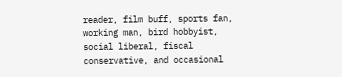reader, film buff, sports fan, working man, bird hobbyist, social liberal, fiscal conservative, and occasional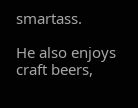smartass.

He also enjoys craft beers,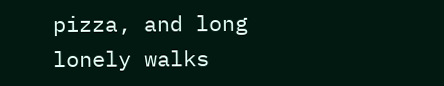pizza, and long lonely walks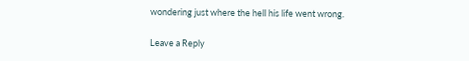wondering just where the hell his life went wrong.

Leave a Reply